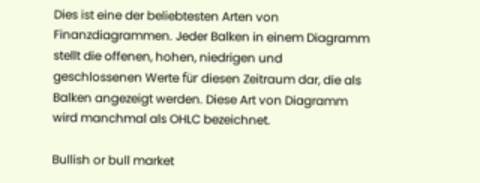Dies ist eine der beliebtesten Arten von Finanzdiagrammen. Jeder Balken in einem Diagramm stellt die offenen, hohen, niedrigen und geschlossenen Werte für diesen Zeitraum dar, die als Balken angezeigt werden. Diese Art von Diagramm wird manchmal als OHLC bezeichnet.

Bullish or bull market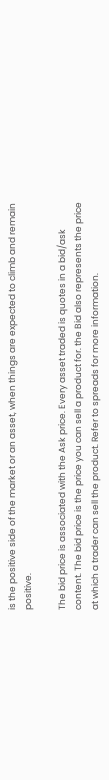is the positive side of the market or an asset, when things are expected to climb and remain positive.

The bid price is associated with the Ask price. Every asset traded is quotes in a bid/ask content. The bid price is the price you can sell a product for. the Bid also represents the price at which a trader can sell the product. Refer to spreads for more information.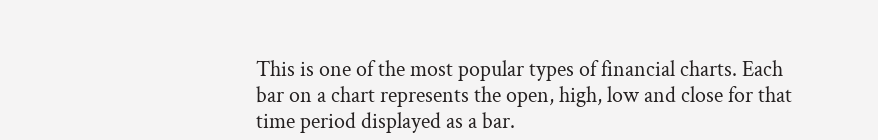This is one of the most popular types of financial charts. Each bar on a chart represents the open, high, low and close for that time period displayed as a bar.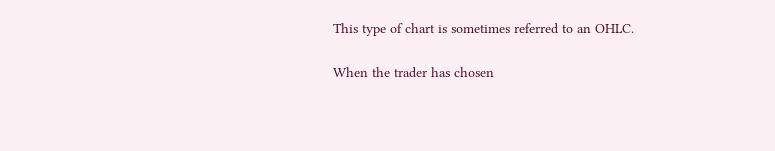This type of chart is sometimes referred to an OHLC.

When the trader has chosen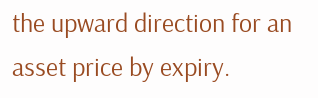the upward direction for an asset price by expiry.